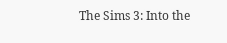The Sims 3: Into the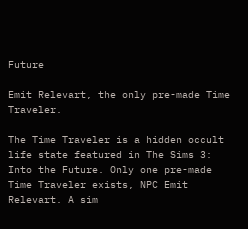Future

Emit Relevart, the only pre-made Time Traveler.

The Time Traveler is a hidden occult life state featured in The Sims 3: Into the Future. Only one pre-made Time Traveler exists, NPC Emit Relevart. A sim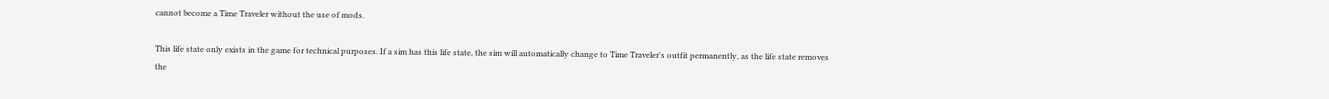cannot become a Time Traveler without the use of mods.

This life state only exists in the game for technical purposes. If a sim has this life state, the sim will automatically change to Time Traveler's outfit permanently, as the life state removes the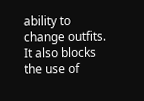ability to change outfits. It also blocks the use of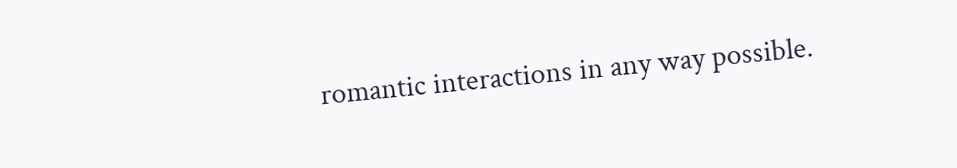romantic interactions in any way possible.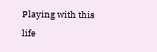Playing with this life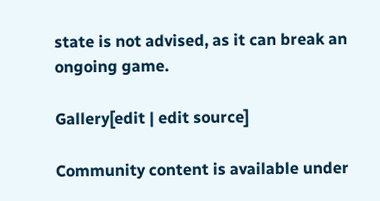state is not advised, as it can break an ongoing game.

Gallery[edit | edit source]

Community content is available under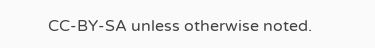CC-BY-SA unless otherwise noted.